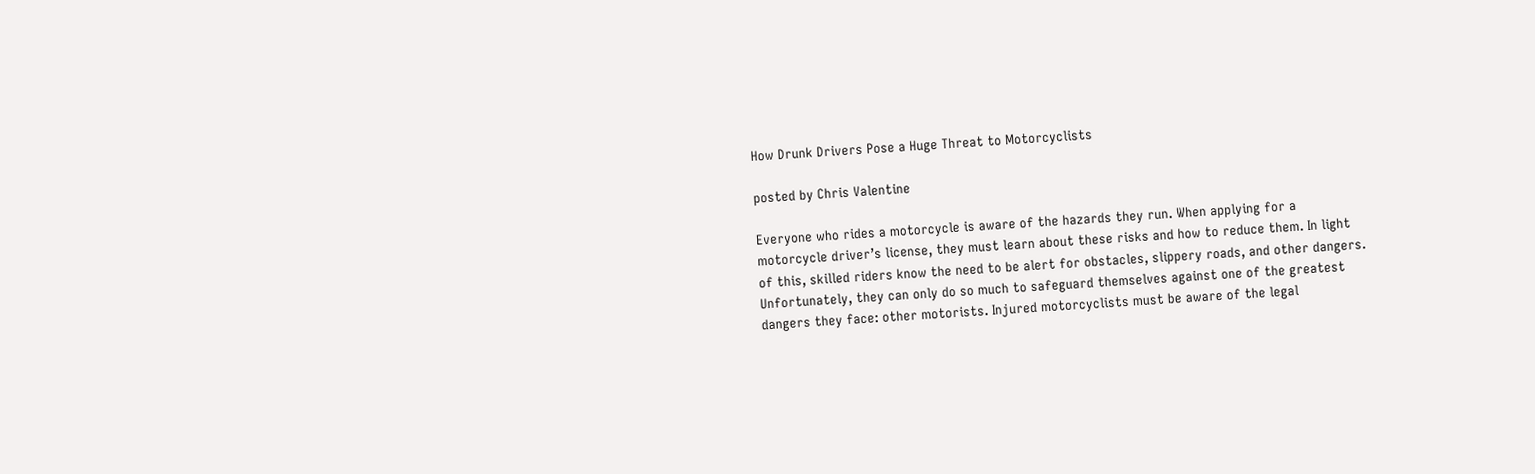How Drunk Drivers Pose a Huge Threat to Motorcyclists

posted by Chris Valentine

Everyone who rides a motorcycle is aware of the hazards they run. When applying for a motorcycle driver’s license, they must learn about these risks and how to reduce them. In light of this, skilled riders know the need to be alert for obstacles, slippery roads, and other dangers. Unfortunately, they can only do so much to safeguard themselves against one of the greatest dangers they face: other motorists. Injured motorcyclists must be aware of the legal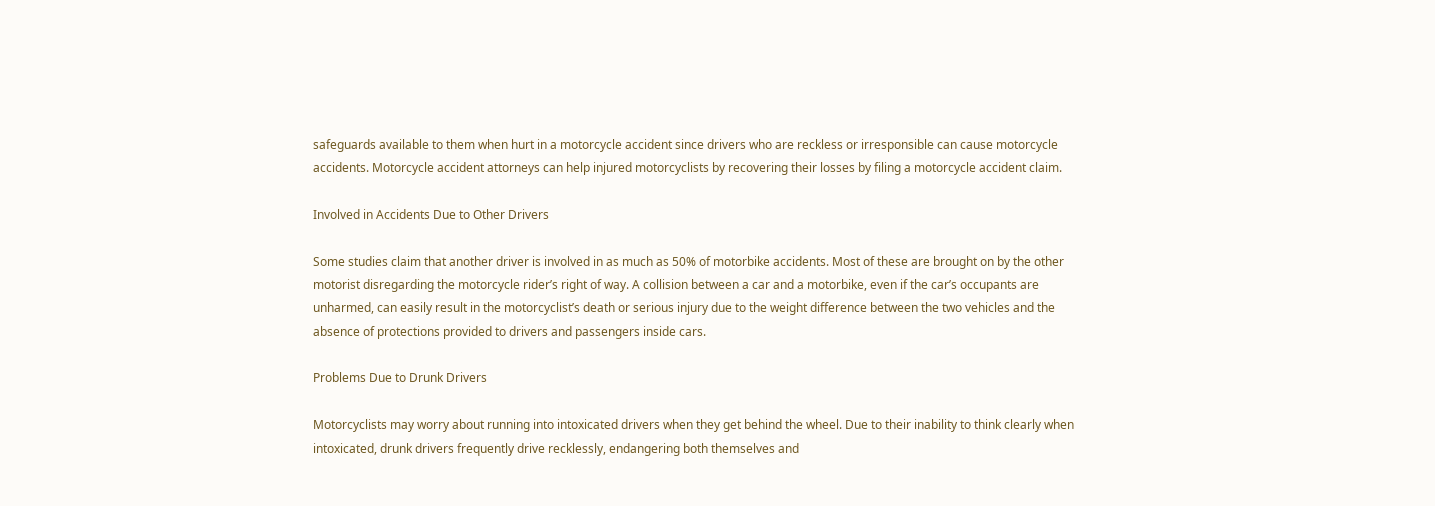safeguards available to them when hurt in a motorcycle accident since drivers who are reckless or irresponsible can cause motorcycle accidents. Motorcycle accident attorneys can help injured motorcyclists by recovering their losses by filing a motorcycle accident claim.

Involved in Accidents Due to Other Drivers

Some studies claim that another driver is involved in as much as 50% of motorbike accidents. Most of these are brought on by the other motorist disregarding the motorcycle rider’s right of way. A collision between a car and a motorbike, even if the car’s occupants are unharmed, can easily result in the motorcyclist’s death or serious injury due to the weight difference between the two vehicles and the absence of protections provided to drivers and passengers inside cars.

Problems Due to Drunk Drivers

Motorcyclists may worry about running into intoxicated drivers when they get behind the wheel. Due to their inability to think clearly when intoxicated, drunk drivers frequently drive recklessly, endangering both themselves and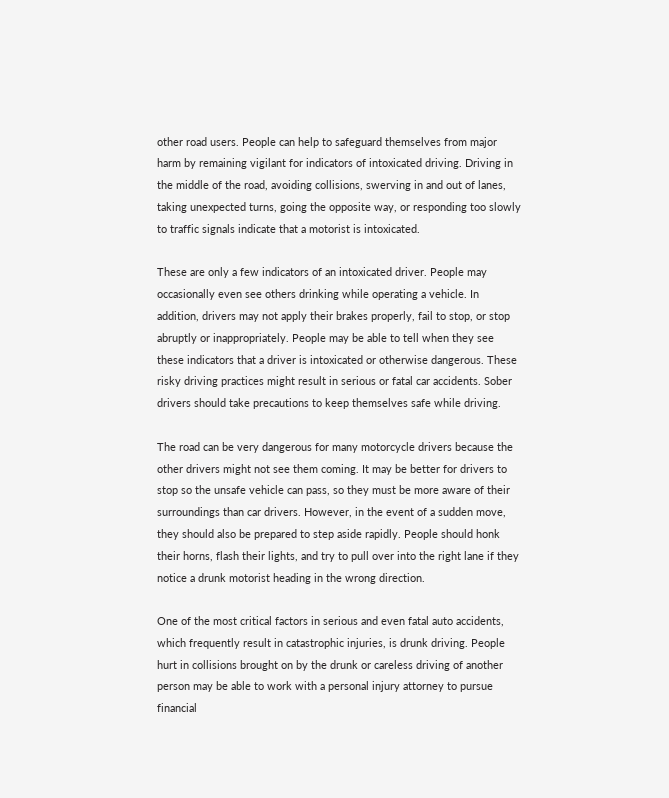other road users. People can help to safeguard themselves from major harm by remaining vigilant for indicators of intoxicated driving. Driving in the middle of the road, avoiding collisions, swerving in and out of lanes, taking unexpected turns, going the opposite way, or responding too slowly to traffic signals indicate that a motorist is intoxicated.

These are only a few indicators of an intoxicated driver. People may occasionally even see others drinking while operating a vehicle. In addition, drivers may not apply their brakes properly, fail to stop, or stop abruptly or inappropriately. People may be able to tell when they see these indicators that a driver is intoxicated or otherwise dangerous. These risky driving practices might result in serious or fatal car accidents. Sober drivers should take precautions to keep themselves safe while driving.

The road can be very dangerous for many motorcycle drivers because the other drivers might not see them coming. It may be better for drivers to stop so the unsafe vehicle can pass, so they must be more aware of their surroundings than car drivers. However, in the event of a sudden move, they should also be prepared to step aside rapidly. People should honk their horns, flash their lights, and try to pull over into the right lane if they notice a drunk motorist heading in the wrong direction.

One of the most critical factors in serious and even fatal auto accidents, which frequently result in catastrophic injuries, is drunk driving. People hurt in collisions brought on by the drunk or careless driving of another person may be able to work with a personal injury attorney to pursue financial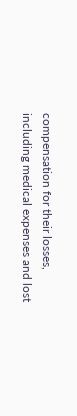compensation for their losses, including medical expenses and lost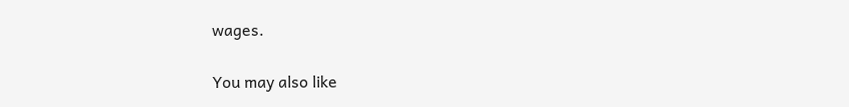wages.

You may also like